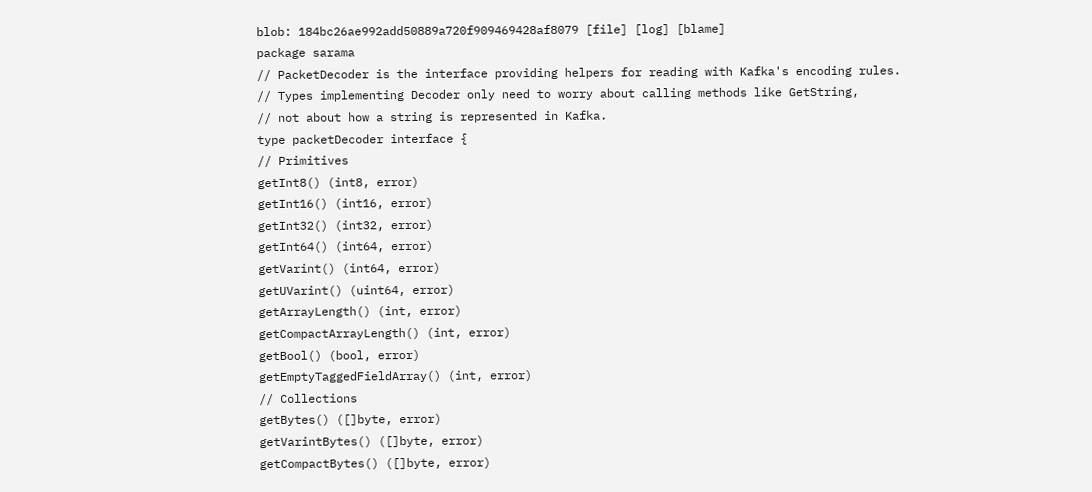blob: 184bc26ae992add50889a720f909469428af8079 [file] [log] [blame]
package sarama
// PacketDecoder is the interface providing helpers for reading with Kafka's encoding rules.
// Types implementing Decoder only need to worry about calling methods like GetString,
// not about how a string is represented in Kafka.
type packetDecoder interface {
// Primitives
getInt8() (int8, error)
getInt16() (int16, error)
getInt32() (int32, error)
getInt64() (int64, error)
getVarint() (int64, error)
getUVarint() (uint64, error)
getArrayLength() (int, error)
getCompactArrayLength() (int, error)
getBool() (bool, error)
getEmptyTaggedFieldArray() (int, error)
// Collections
getBytes() ([]byte, error)
getVarintBytes() ([]byte, error)
getCompactBytes() ([]byte, error)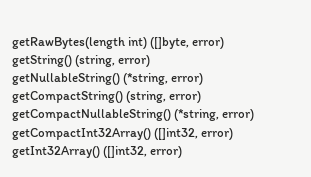getRawBytes(length int) ([]byte, error)
getString() (string, error)
getNullableString() (*string, error)
getCompactString() (string, error)
getCompactNullableString() (*string, error)
getCompactInt32Array() ([]int32, error)
getInt32Array() ([]int32, error)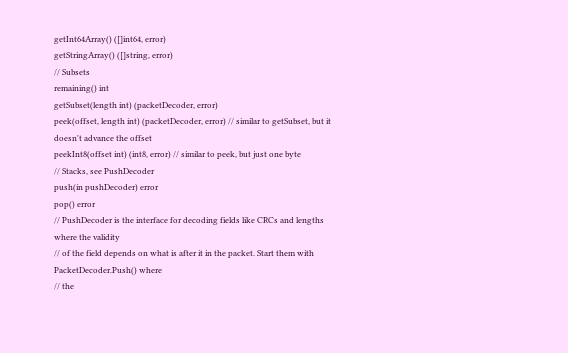getInt64Array() ([]int64, error)
getStringArray() ([]string, error)
// Subsets
remaining() int
getSubset(length int) (packetDecoder, error)
peek(offset, length int) (packetDecoder, error) // similar to getSubset, but it doesn't advance the offset
peekInt8(offset int) (int8, error) // similar to peek, but just one byte
// Stacks, see PushDecoder
push(in pushDecoder) error
pop() error
// PushDecoder is the interface for decoding fields like CRCs and lengths where the validity
// of the field depends on what is after it in the packet. Start them with PacketDecoder.Push() where
// the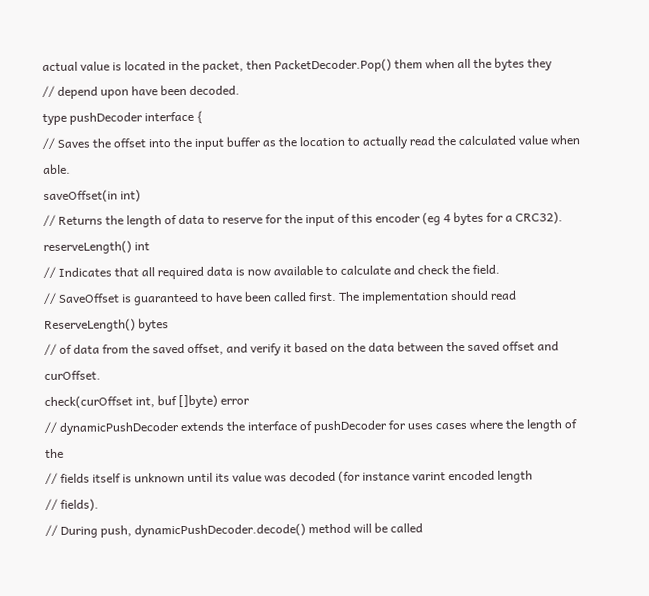actual value is located in the packet, then PacketDecoder.Pop() them when all the bytes they
// depend upon have been decoded.
type pushDecoder interface {
// Saves the offset into the input buffer as the location to actually read the calculated value when able.
saveOffset(in int)
// Returns the length of data to reserve for the input of this encoder (eg 4 bytes for a CRC32).
reserveLength() int
// Indicates that all required data is now available to calculate and check the field.
// SaveOffset is guaranteed to have been called first. The implementation should read ReserveLength() bytes
// of data from the saved offset, and verify it based on the data between the saved offset and curOffset.
check(curOffset int, buf []byte) error
// dynamicPushDecoder extends the interface of pushDecoder for uses cases where the length of the
// fields itself is unknown until its value was decoded (for instance varint encoded length
// fields).
// During push, dynamicPushDecoder.decode() method will be called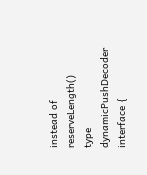instead of reserveLength()
type dynamicPushDecoder interface {